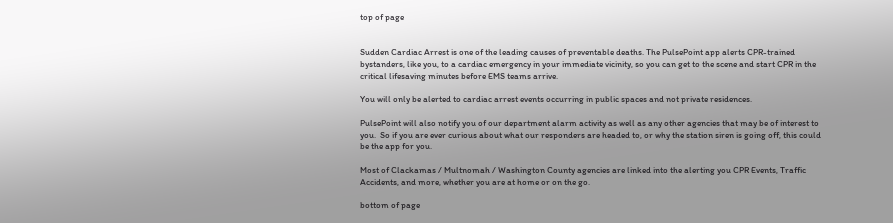top of page


Sudden Cardiac Arrest is one of the leading causes of preventable deaths. The PulsePoint app alerts CPR-trained bystanders, like you, to a cardiac emergency in your immediate vicinity, so you can get to the scene and start CPR in the critical lifesaving minutes before EMS teams arrive.

You will only be alerted to cardiac arrest events occurring in public spaces and not private residences.

PulsePoint will also notify you of our department alarm activity as well as any other agencies that may be of interest to you.  So if you are ever curious about what our responders are headed to, or why the station siren is going off, this could be the app for you.

Most of Clackamas / Multnomah / Washington County agencies are linked into the alerting you CPR Events, Traffic Accidents, and more, whether you are at home or on the go.

bottom of page